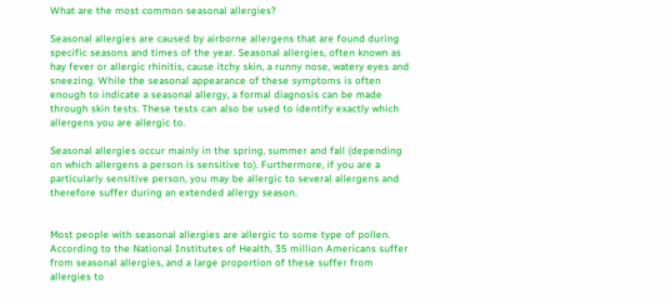What are the most common seasonal allergies?

Seasonal allergies are caused by airborne allergens that are found during specific seasons and times of the year. Seasonal allergies, often known as hay fever or allergic rhinitis, cause itchy skin, a runny nose, watery eyes and sneezing. While the seasonal appearance of these symptoms is often enough to indicate a seasonal allergy, a formal diagnosis can be made through skin tests. These tests can also be used to identify exactly which allergens you are allergic to.

Seasonal allergies occur mainly in the spring, summer and fall (depending on which allergens a person is sensitive to). Furthermore, if you are a particularly sensitive person, you may be allergic to several allergens and therefore suffer during an extended allergy season.


Most people with seasonal allergies are allergic to some type of pollen. According to the National Institutes of Health, 35 million Americans suffer from seasonal allergies, and a large proportion of these suffer from allergies to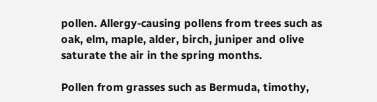pollen. Allergy-causing pollens from trees such as oak, elm, maple, alder, birch, juniper and olive saturate the air in the spring months.

Pollen from grasses such as Bermuda, timothy,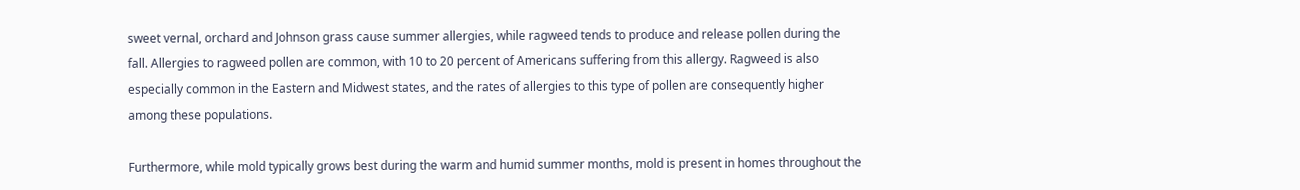sweet vernal, orchard and Johnson grass cause summer allergies, while ragweed tends to produce and release pollen during the fall. Allergies to ragweed pollen are common, with 10 to 20 percent of Americans suffering from this allergy. Ragweed is also especially common in the Eastern and Midwest states, and the rates of allergies to this type of pollen are consequently higher among these populations.

Furthermore, while mold typically grows best during the warm and humid summer months, mold is present in homes throughout the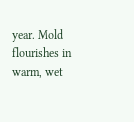year. Mold flourishes in warm, wet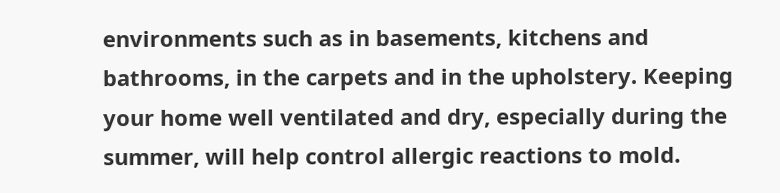environments such as in basements, kitchens and bathrooms, in the carpets and in the upholstery. Keeping your home well ventilated and dry, especially during the summer, will help control allergic reactions to mold.